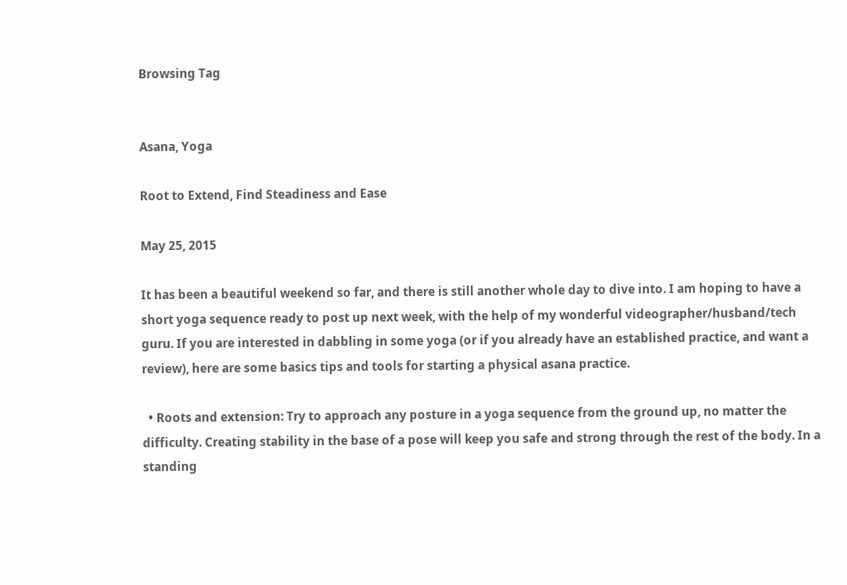Browsing Tag


Asana, Yoga

Root to Extend, Find Steadiness and Ease

May 25, 2015

It has been a beautiful weekend so far, and there is still another whole day to dive into. I am hoping to have a short yoga sequence ready to post up next week, with the help of my wonderful videographer/husband/tech guru. If you are interested in dabbling in some yoga (or if you already have an established practice, and want a review), here are some basics tips and tools for starting a physical asana practice.

  • Roots and extension: Try to approach any posture in a yoga sequence from the ground up, no matter the difficulty. Creating stability in the base of a pose will keep you safe and strong through the rest of the body. In a standing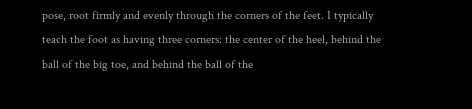pose, root firmly and evenly through the corners of the feet. I typically teach the foot as having three corners: the center of the heel, behind the ball of the big toe, and behind the ball of the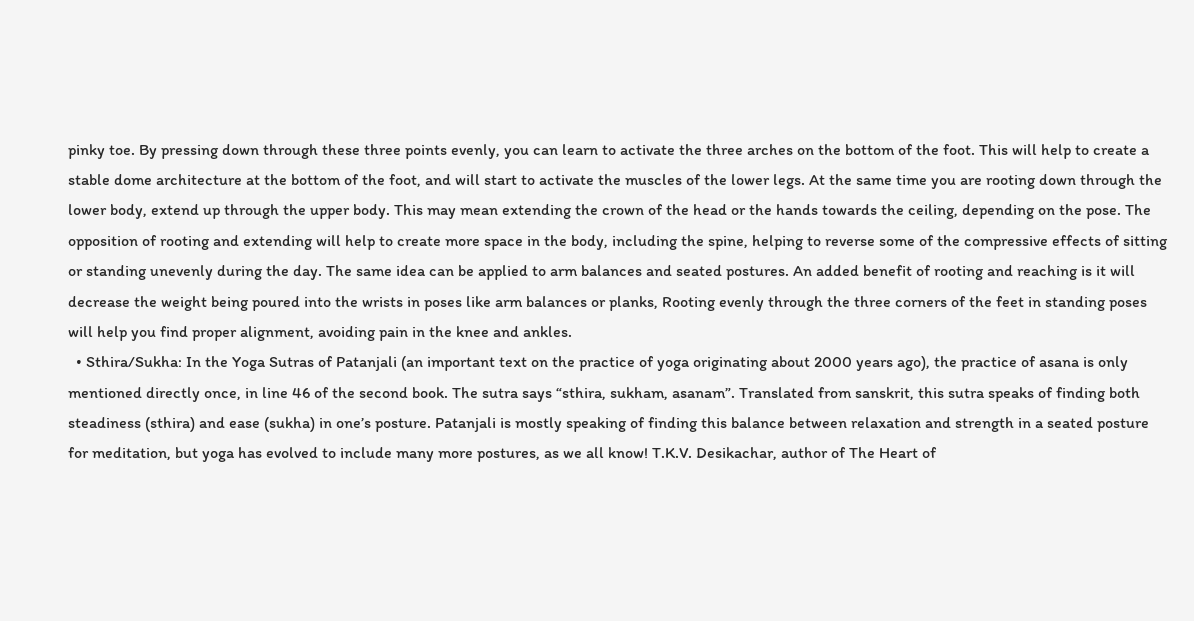pinky toe. By pressing down through these three points evenly, you can learn to activate the three arches on the bottom of the foot. This will help to create a stable dome architecture at the bottom of the foot, and will start to activate the muscles of the lower legs. At the same time you are rooting down through the lower body, extend up through the upper body. This may mean extending the crown of the head or the hands towards the ceiling, depending on the pose. The opposition of rooting and extending will help to create more space in the body, including the spine, helping to reverse some of the compressive effects of sitting or standing unevenly during the day. The same idea can be applied to arm balances and seated postures. An added benefit of rooting and reaching is it will decrease the weight being poured into the wrists in poses like arm balances or planks, Rooting evenly through the three corners of the feet in standing poses will help you find proper alignment, avoiding pain in the knee and ankles.
  • Sthira/Sukha: In the Yoga Sutras of Patanjali (an important text on the practice of yoga originating about 2000 years ago), the practice of asana is only mentioned directly once, in line 46 of the second book. The sutra says “sthira, sukham, asanam”. Translated from sanskrit, this sutra speaks of finding both steadiness (sthira) and ease (sukha) in one’s posture. Patanjali is mostly speaking of finding this balance between relaxation and strength in a seated posture for meditation, but yoga has evolved to include many more postures, as we all know! T.K.V. Desikachar, author of The Heart of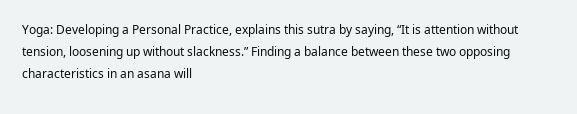Yoga: Developing a Personal Practice, explains this sutra by saying, “It is attention without tension, loosening up without slackness.” Finding a balance between these two opposing characteristics in an asana will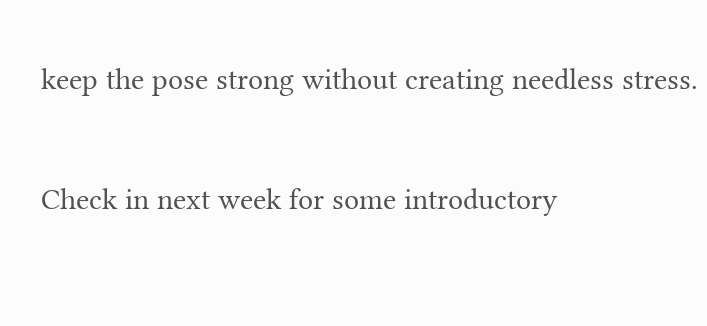keep the pose strong without creating needless stress.

Check in next week for some introductory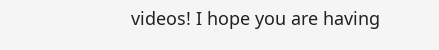videos! I hope you are having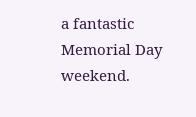a fantastic Memorial Day weekend.